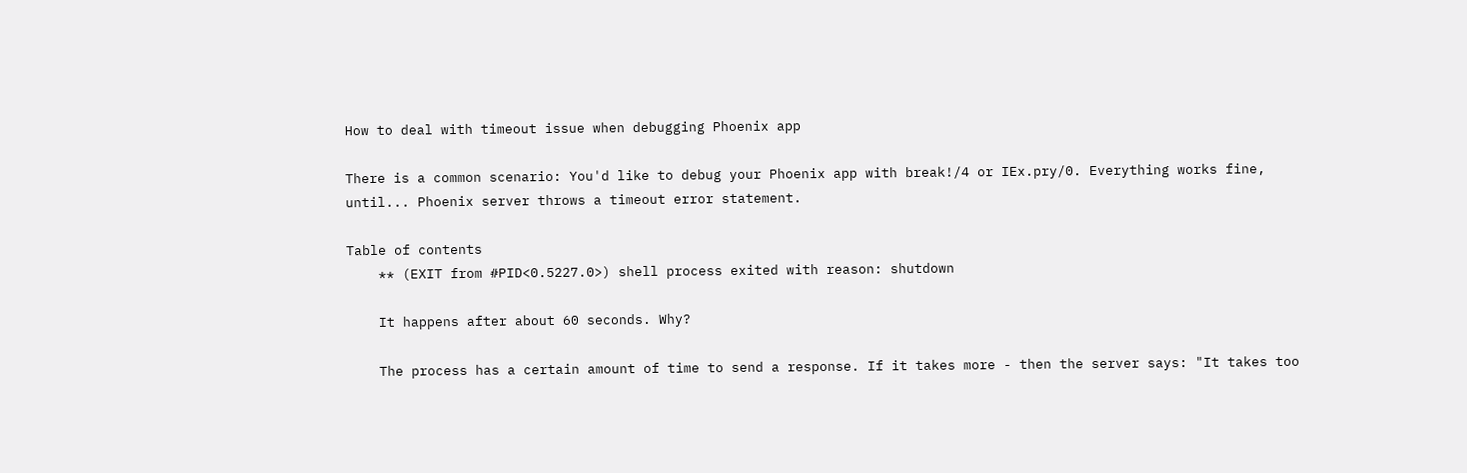How to deal with timeout issue when debugging Phoenix app

There is a common scenario: You'd like to debug your Phoenix app with break!/4 or IEx.pry/0. Everything works fine, until... Phoenix server throws a timeout error statement.

Table of contents
    ** (EXIT from #PID<0.5227.0>) shell process exited with reason: shutdown

    It happens after about 60 seconds. Why?

    The process has a certain amount of time to send a response. If it takes more - then the server says: "It takes too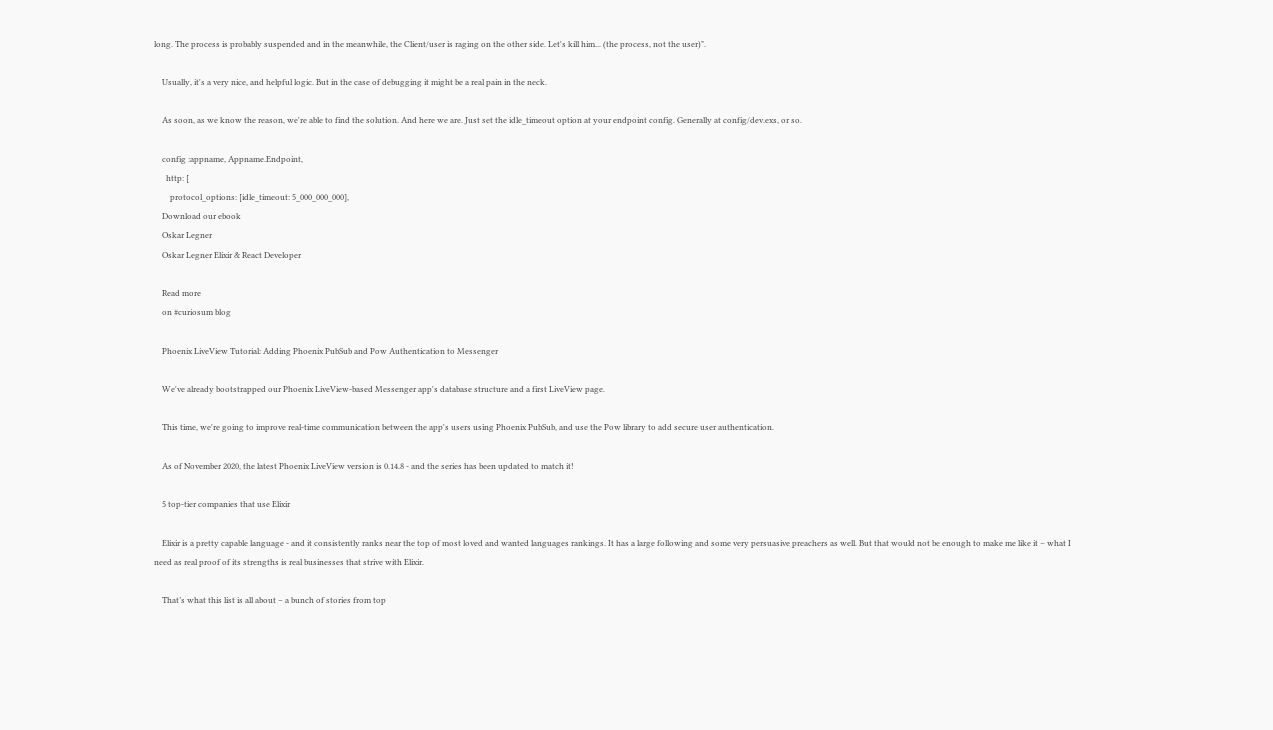long. The process is probably suspended and in the meanwhile, the Client/user is raging on the other side. Let's kill him... (the process, not the user)".

    Usually, it's a very nice, and helpful logic. But in the case of debugging it might be a real pain in the neck.

    As soon, as we know the reason, we're able to find the solution. And here we are. Just set the idle_timeout option at your endpoint config. Generally at config/dev.exs, or so.

    config :appname, Appname.Endpoint,
      http: [
        protocol_options: [idle_timeout: 5_000_000_000],
    Download our ebook
    Oskar Legner
    Oskar Legner Elixir & React Developer

    Read more
    on #curiosum blog

    Phoenix LiveView Tutorial: Adding Phoenix PubSub and Pow Authentication to Messenger

    We've already bootstrapped our Phoenix LiveView-based Messenger app's database structure and a first LiveView page.

    This time, we're going to improve real-time communication between the app's users using Phoenix PubSub, and use the Pow library to add secure user authentication.

    As of November 2020, the latest Phoenix LiveView version is 0.14.8 - and the series has been updated to match it!

    5 top-tier companies that use Elixir

    Elixir is a pretty capable language - and it consistently ranks near the top of most loved and wanted languages rankings. It has a large following and some very persuasive preachers as well. But that would not be enough to make me like it – what I need as real proof of its strengths is real businesses that strive with Elixir.

    That’s what this list is all about – a bunch of stories from top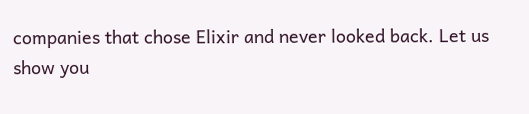companies that chose Elixir and never looked back. Let us show you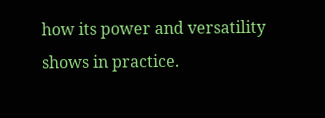how its power and versatility shows in practice.